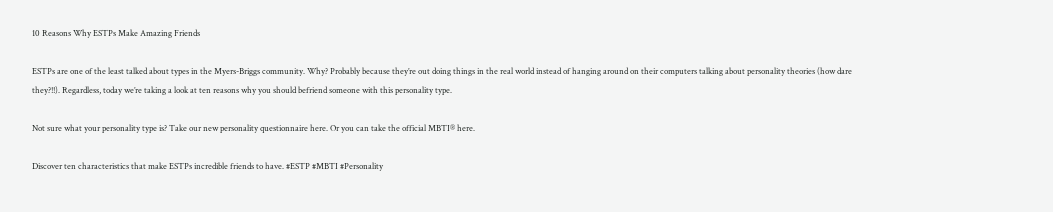10 Reasons Why ESTPs Make Amazing Friends

ESTPs are one of the least talked about types in the Myers-Briggs community. Why? Probably because they’re out doing things in the real world instead of hanging around on their computers talking about personality theories (how dare they?!!). Regardless, today we’re taking a look at ten reasons why you should befriend someone with this personality type.

Not sure what your personality type is? Take our new personality questionnaire here. Or you can take the official MBTI® here.

Discover ten characteristics that make ESTPs incredible friends to have. #ESTP #MBTI #Personality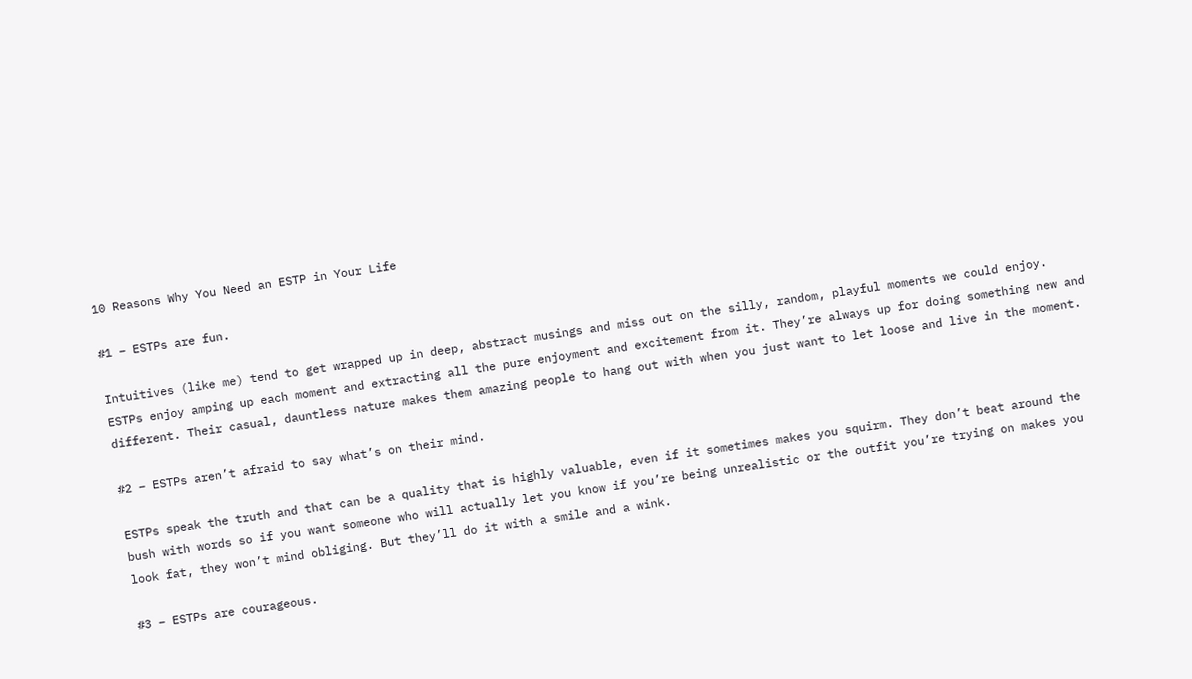10 Reasons Why You Need an ESTP in Your Life

#1 – ESTPs are fun.

Intuitives (like me) tend to get wrapped up in deep, abstract musings and miss out on the silly, random, playful moments we could enjoy. ESTPs enjoy amping up each moment and extracting all the pure enjoyment and excitement from it. They’re always up for doing something new and different. Their casual, dauntless nature makes them amazing people to hang out with when you just want to let loose and live in the moment.

#2 – ESTPs aren’t afraid to say what’s on their mind.

ESTPs speak the truth and that can be a quality that is highly valuable, even if it sometimes makes you squirm. They don’t beat around the bush with words so if you want someone who will actually let you know if you’re being unrealistic or the outfit you’re trying on makes you look fat, they won’t mind obliging. But they’ll do it with a smile and a wink.

#3 – ESTPs are courageous.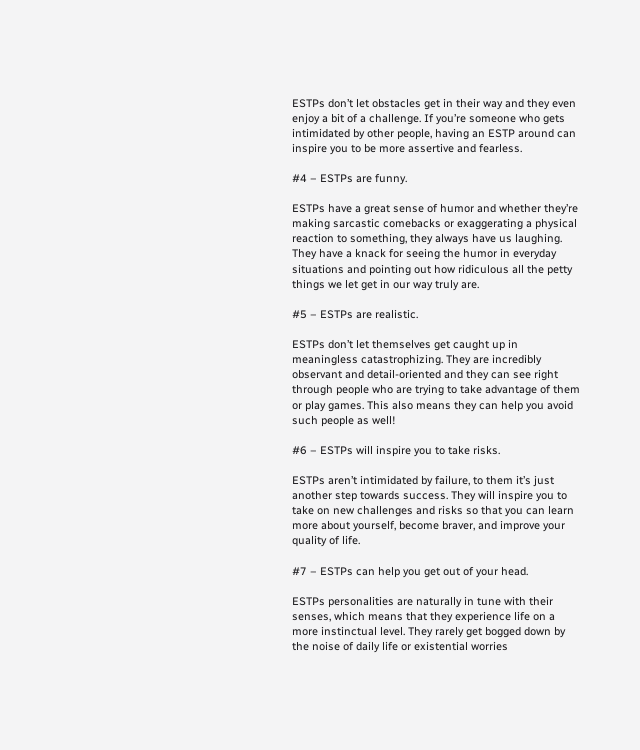ESTPs don’t let obstacles get in their way and they even enjoy a bit of a challenge. If you’re someone who gets intimidated by other people, having an ESTP around can inspire you to be more assertive and fearless.

#4 – ESTPs are funny.

ESTPs have a great sense of humor and whether they’re making sarcastic comebacks or exaggerating a physical reaction to something, they always have us laughing. They have a knack for seeing the humor in everyday situations and pointing out how ridiculous all the petty things we let get in our way truly are.

#5 – ESTPs are realistic.

ESTPs don’t let themselves get caught up in meaningless catastrophizing. They are incredibly observant and detail-oriented and they can see right through people who are trying to take advantage of them or play games. This also means they can help you avoid such people as well!

#6 – ESTPs will inspire you to take risks.

ESTPs aren’t intimidated by failure, to them it’s just another step towards success. They will inspire you to take on new challenges and risks so that you can learn more about yourself, become braver, and improve your quality of life.

#7 – ESTPs can help you get out of your head.

ESTPs personalities are naturally in tune with their senses, which means that they experience life on a more instinctual level. They rarely get bogged down by the noise of daily life or existential worries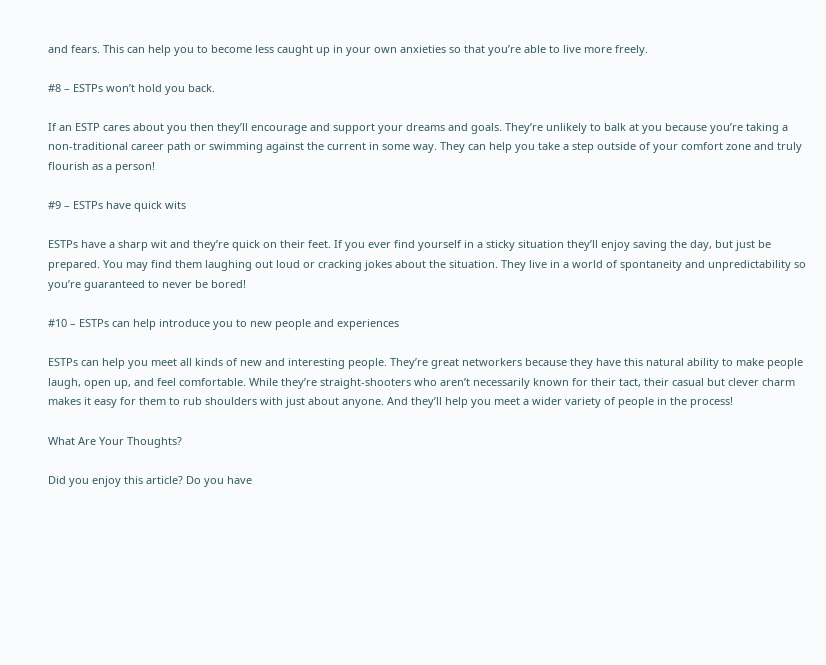and fears. This can help you to become less caught up in your own anxieties so that you’re able to live more freely.

#8 – ESTPs won’t hold you back.

If an ESTP cares about you then they’ll encourage and support your dreams and goals. They’re unlikely to balk at you because you’re taking a non-traditional career path or swimming against the current in some way. They can help you take a step outside of your comfort zone and truly flourish as a person!

#9 – ESTPs have quick wits

ESTPs have a sharp wit and they’re quick on their feet. If you ever find yourself in a sticky situation they’ll enjoy saving the day, but just be prepared. You may find them laughing out loud or cracking jokes about the situation. They live in a world of spontaneity and unpredictability so you’re guaranteed to never be bored!

#10 – ESTPs can help introduce you to new people and experiences

ESTPs can help you meet all kinds of new and interesting people. They’re great networkers because they have this natural ability to make people laugh, open up, and feel comfortable. While they’re straight-shooters who aren’t necessarily known for their tact, their casual but clever charm makes it easy for them to rub shoulders with just about anyone. And they’ll help you meet a wider variety of people in the process!

What Are Your Thoughts?

Did you enjoy this article? Do you have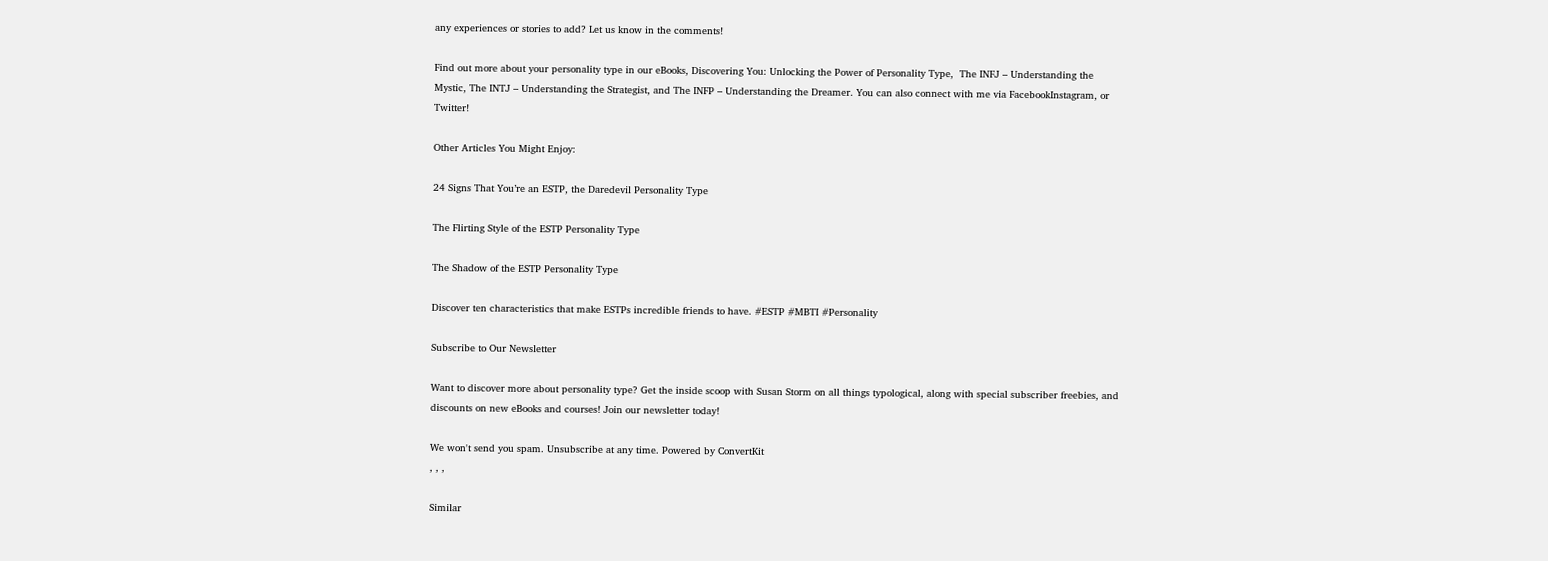any experiences or stories to add? Let us know in the comments!

Find out more about your personality type in our eBooks, Discovering You: Unlocking the Power of Personality Type,  The INFJ – Understanding the Mystic, The INTJ – Understanding the Strategist, and The INFP – Understanding the Dreamer. You can also connect with me via FacebookInstagram, or Twitter!

Other Articles You Might Enjoy:

24 Signs That You’re an ESTP, the Daredevil Personality Type

The Flirting Style of the ESTP Personality Type

The Shadow of the ESTP Personality Type

Discover ten characteristics that make ESTPs incredible friends to have. #ESTP #MBTI #Personality

Subscribe to Our Newsletter

Want to discover more about personality type? Get the inside scoop with Susan Storm on all things typological, along with special subscriber freebies, and discounts on new eBooks and courses! Join our newsletter today!

We won't send you spam. Unsubscribe at any time. Powered by ConvertKit
, , ,

Similar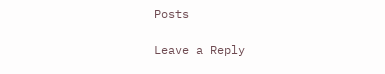Posts

Leave a Reply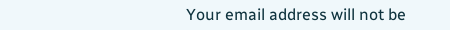Your email address will not be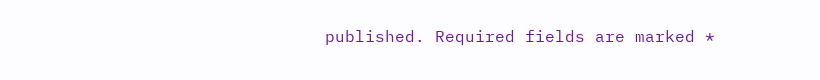published. Required fields are marked *